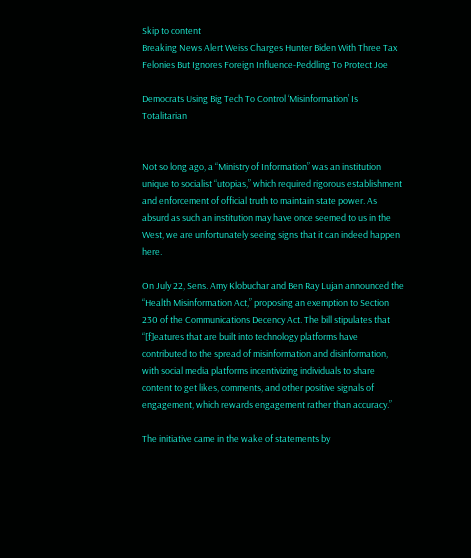Skip to content
Breaking News Alert Weiss Charges Hunter Biden With Three Tax Felonies But Ignores Foreign Influence-Peddling To Protect Joe

Democrats Using Big Tech To Control ‘Misinformation’ Is Totalitarian


Not so long ago, a “Ministry of Information” was an institution unique to socialist “utopias,” which required rigorous establishment and enforcement of official truth to maintain state power. As absurd as such an institution may have once seemed to us in the West, we are unfortunately seeing signs that it can indeed happen here.

On July 22, Sens. Amy Klobuchar and Ben Ray Lujan announced the “Health Misinformation Act,” proposing an exemption to Section 230 of the Communications Decency Act. The bill stipulates that “[f]eatures that are built into technology platforms have contributed to the spread of misinformation and disinformation, with social media platforms incentivizing individuals to share content to get likes, comments, and other positive signals of engagement, which rewards engagement rather than accuracy.”

The initiative came in the wake of statements by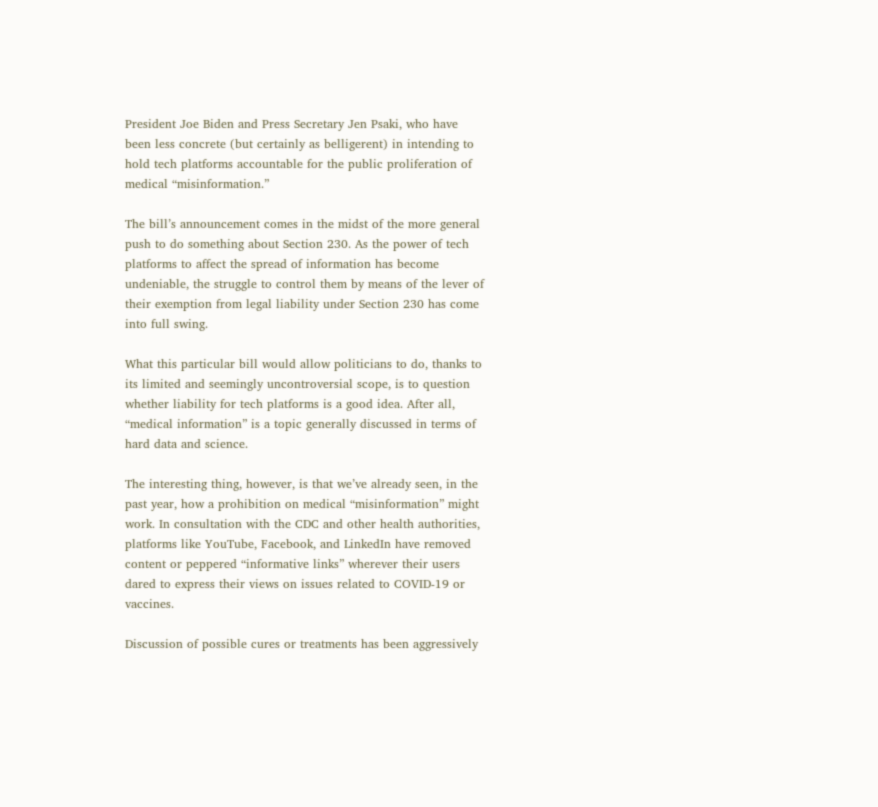President Joe Biden and Press Secretary Jen Psaki, who have been less concrete (but certainly as belligerent) in intending to hold tech platforms accountable for the public proliferation of medical “misinformation.”

The bill’s announcement comes in the midst of the more general push to do something about Section 230. As the power of tech platforms to affect the spread of information has become undeniable, the struggle to control them by means of the lever of their exemption from legal liability under Section 230 has come into full swing.

What this particular bill would allow politicians to do, thanks to its limited and seemingly uncontroversial scope, is to question whether liability for tech platforms is a good idea. After all, “medical information” is a topic generally discussed in terms of hard data and science.

The interesting thing, however, is that we’ve already seen, in the past year, how a prohibition on medical “misinformation” might work. In consultation with the CDC and other health authorities, platforms like YouTube, Facebook, and LinkedIn have removed content or peppered “informative links” wherever their users dared to express their views on issues related to COVID-19 or vaccines.

Discussion of possible cures or treatments has been aggressively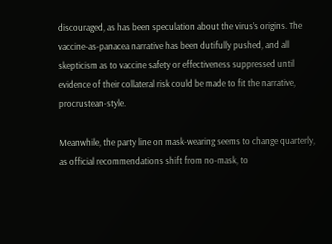discouraged, as has been speculation about the virus’s origins. The vaccine-as-panacea narrative has been dutifully pushed, and all skepticism as to vaccine safety or effectiveness suppressed until evidence of their collateral risk could be made to fit the narrative, procrustean-style.

Meanwhile, the party line on mask-wearing seems to change quarterly, as official recommendations shift from no-mask, to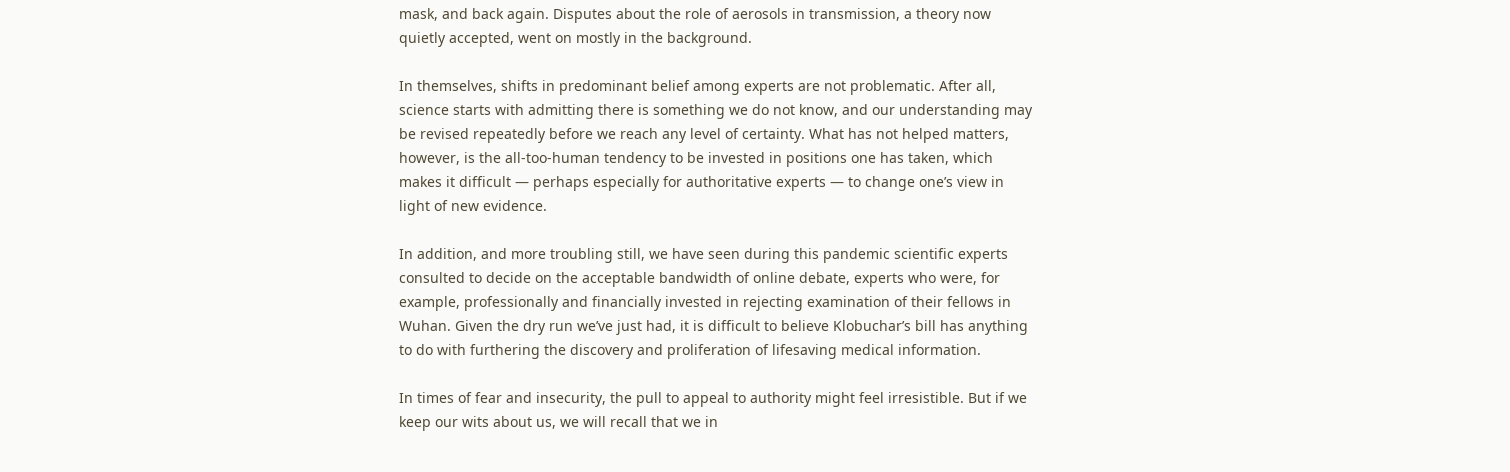mask, and back again. Disputes about the role of aerosols in transmission, a theory now quietly accepted, went on mostly in the background.

In themselves, shifts in predominant belief among experts are not problematic. After all, science starts with admitting there is something we do not know, and our understanding may be revised repeatedly before we reach any level of certainty. What has not helped matters, however, is the all-too-human tendency to be invested in positions one has taken, which makes it difficult — perhaps especially for authoritative experts — to change one’s view in light of new evidence.

In addition, and more troubling still, we have seen during this pandemic scientific experts consulted to decide on the acceptable bandwidth of online debate, experts who were, for example, professionally and financially invested in rejecting examination of their fellows in Wuhan. Given the dry run we’ve just had, it is difficult to believe Klobuchar’s bill has anything to do with furthering the discovery and proliferation of lifesaving medical information.

In times of fear and insecurity, the pull to appeal to authority might feel irresistible. But if we keep our wits about us, we will recall that we in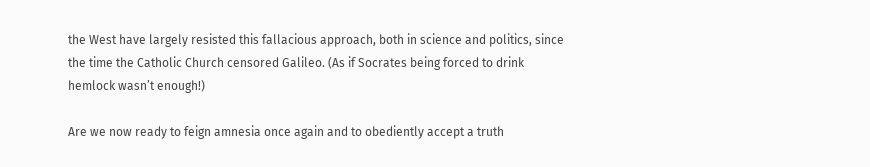the West have largely resisted this fallacious approach, both in science and politics, since the time the Catholic Church censored Galileo. (As if Socrates being forced to drink hemlock wasn’t enough!)

Are we now ready to feign amnesia once again and to obediently accept a truth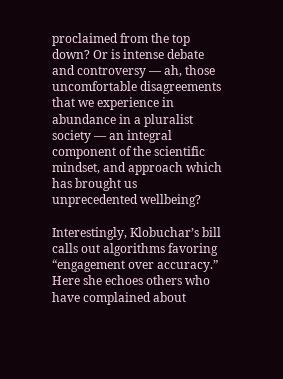proclaimed from the top down? Or is intense debate and controversy — ah, those uncomfortable disagreements that we experience in abundance in a pluralist society — an integral component of the scientific mindset, and approach which has brought us unprecedented wellbeing?

Interestingly, Klobuchar’s bill calls out algorithms favoring “engagement over accuracy.” Here she echoes others who have complained about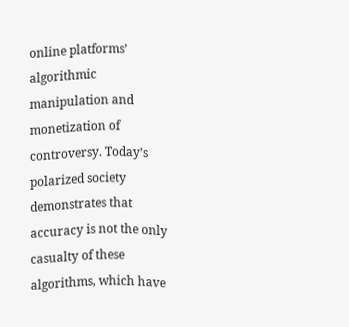online platforms’ algorithmic manipulation and monetization of controversy. Today’s polarized society demonstrates that accuracy is not the only casualty of these algorithms, which have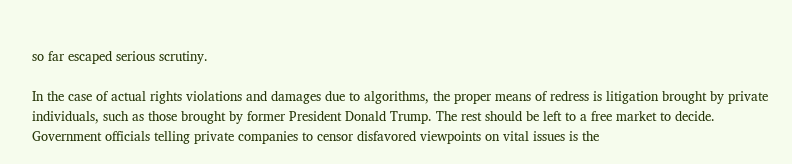so far escaped serious scrutiny.

In the case of actual rights violations and damages due to algorithms, the proper means of redress is litigation brought by private individuals, such as those brought by former President Donald Trump. The rest should be left to a free market to decide. Government officials telling private companies to censor disfavored viewpoints on vital issues is the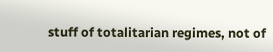stuff of totalitarian regimes, not of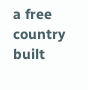a free country built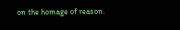on the homage of reason.